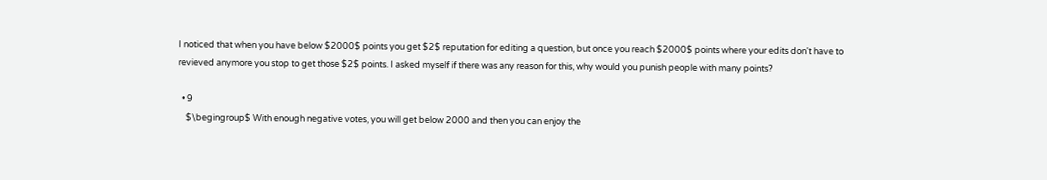I noticed that when you have below $2000$ points you get $2$ reputation for editing a question, but once you reach $2000$ points where your edits don't have to revieved anymore you stop to get those $2$ points. I asked myself if there was any reason for this, why would you punish people with many points?

  • 9
    $\begingroup$ With enough negative votes, you will get below 2000 and then you can enjoy the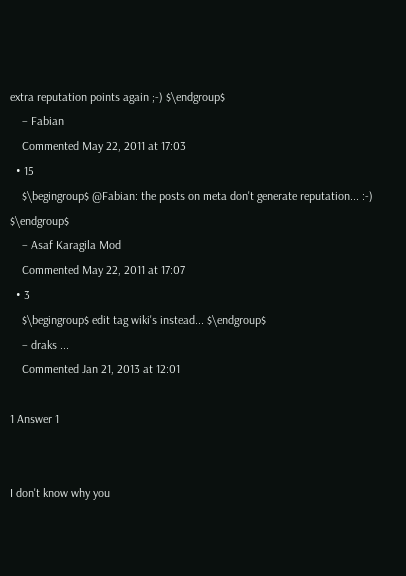extra reputation points again ;-) $\endgroup$
    – Fabian
    Commented May 22, 2011 at 17:03
  • 15
    $\begingroup$ @Fabian: the posts on meta don't generate reputation... :-) $\endgroup$
    – Asaf Karagila Mod
    Commented May 22, 2011 at 17:07
  • 3
    $\begingroup$ edit tag wiki's instead... $\endgroup$
    – draks ...
    Commented Jan 21, 2013 at 12:01

1 Answer 1


I don't know why you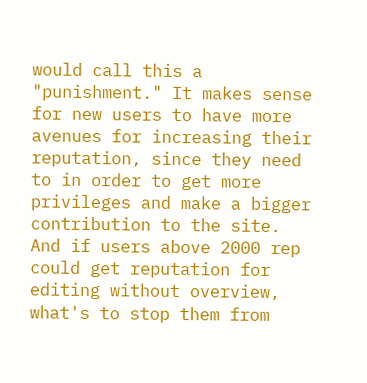would call this a "punishment." It makes sense for new users to have more avenues for increasing their reputation, since they need to in order to get more privileges and make a bigger contribution to the site. And if users above 2000 rep could get reputation for editing without overview, what's to stop them from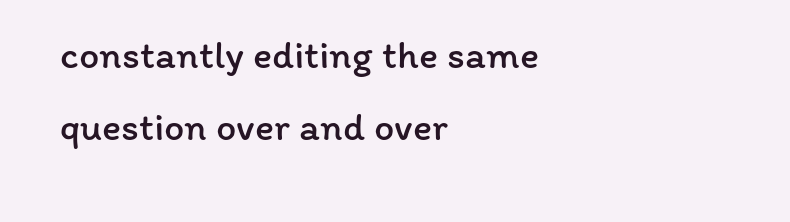constantly editing the same question over and over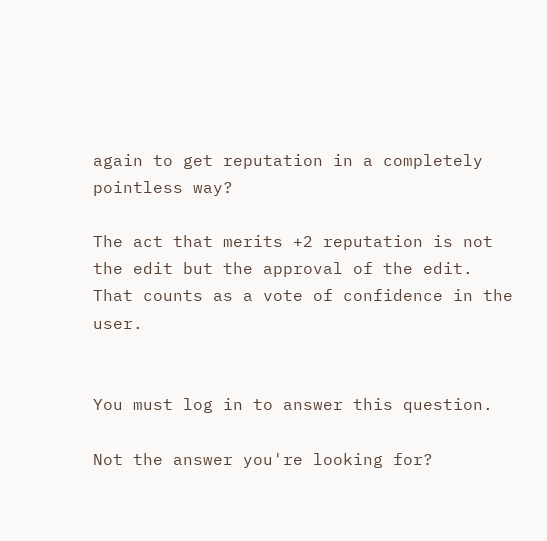again to get reputation in a completely pointless way?

The act that merits +2 reputation is not the edit but the approval of the edit. That counts as a vote of confidence in the user.


You must log in to answer this question.

Not the answer you're looking for?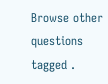Browse other questions tagged .